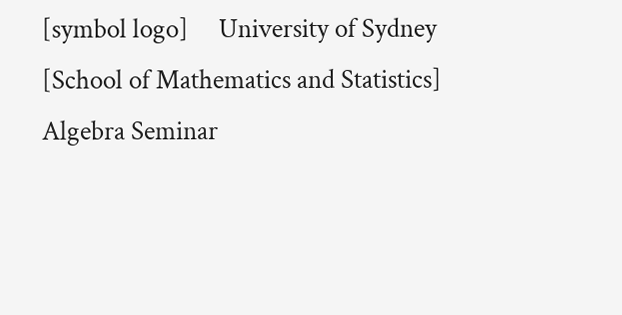[symbol logo]     University of Sydney
[School of Mathematics and Statistics]
Algebra Seminar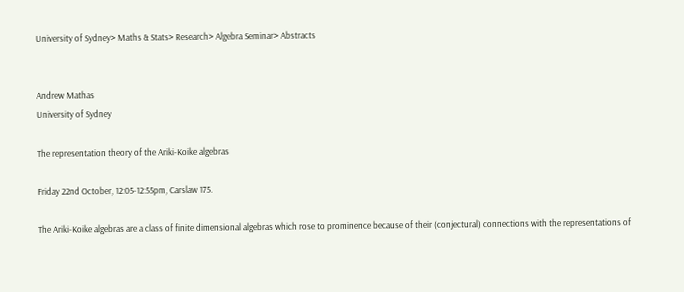University of Sydney> Maths & Stats> Research> Algebra Seminar> Abstracts


Andrew Mathas
University of Sydney

The representation theory of the Ariki-Koike algebras

Friday 22nd October, 12:05-12:55pm, Carslaw 175.

The Ariki-Koike algebras are a class of finite dimensional algebras which rose to prominence because of their (conjectural) connections with the representations of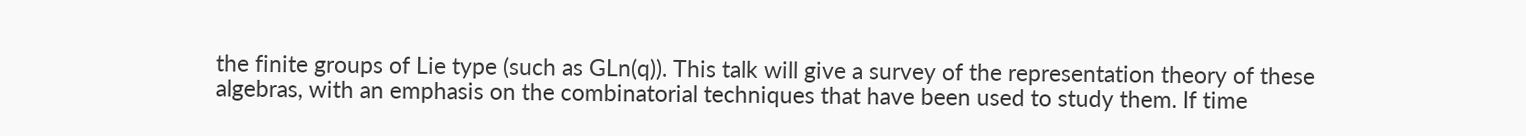the finite groups of Lie type (such as GLn(q)). This talk will give a survey of the representation theory of these algebras, with an emphasis on the combinatorial techniques that have been used to study them. If time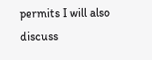permits I will also discuss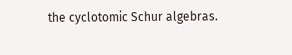the cyclotomic Schur algebras.